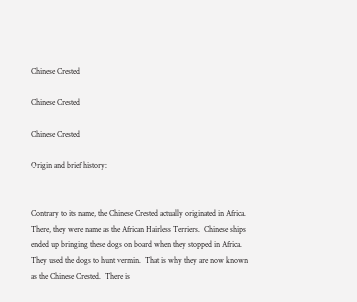Chinese Crested

Chinese Crested

Chinese Crested

Origin and brief history:


Contrary to its name, the Chinese Crested actually originated in Africa.  There, they were name as the African Hairless Terriers.  Chinese ships ended up bringing these dogs on board when they stopped in Africa.  They used the dogs to hunt vermin.  That is why they are now known as the Chinese Crested.  There is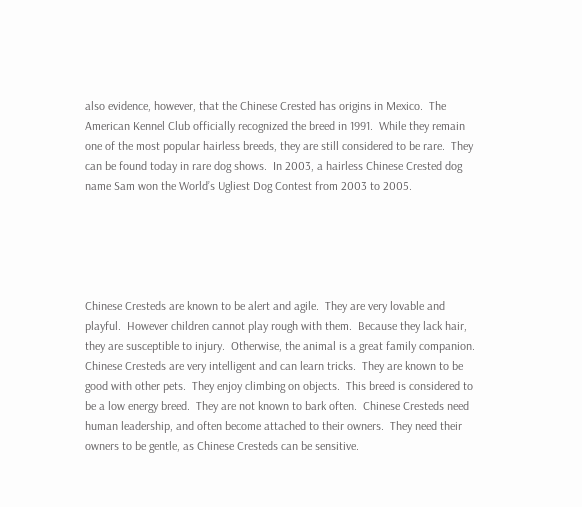also evidence, however, that the Chinese Crested has origins in Mexico.  The American Kennel Club officially recognized the breed in 1991.  While they remain one of the most popular hairless breeds, they are still considered to be rare.  They can be found today in rare dog shows.  In 2003, a hairless Chinese Crested dog name Sam won the World’s Ugliest Dog Contest from 2003 to 2005.





Chinese Cresteds are known to be alert and agile.  They are very lovable and playful.  However children cannot play rough with them.  Because they lack hair, they are susceptible to injury.  Otherwise, the animal is a great family companion.  Chinese Cresteds are very intelligent and can learn tricks.  They are known to be good with other pets.  They enjoy climbing on objects.  This breed is considered to be a low energy breed.  They are not known to bark often.  Chinese Cresteds need human leadership, and often become attached to their owners.  They need their owners to be gentle, as Chinese Cresteds can be sensitive.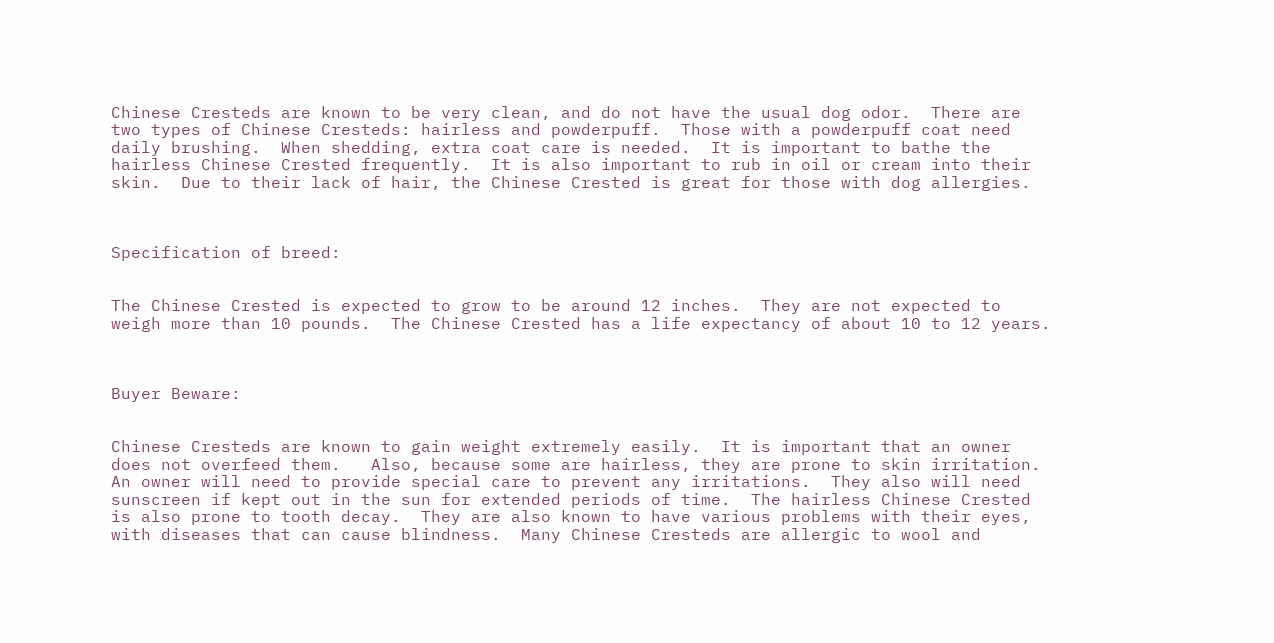Chinese Cresteds are known to be very clean, and do not have the usual dog odor.  There are two types of Chinese Cresteds: hairless and powderpuff.  Those with a powderpuff coat need daily brushing.  When shedding, extra coat care is needed.  It is important to bathe the hairless Chinese Crested frequently.  It is also important to rub in oil or cream into their skin.  Due to their lack of hair, the Chinese Crested is great for those with dog allergies.



Specification of breed:


The Chinese Crested is expected to grow to be around 12 inches.  They are not expected to weigh more than 10 pounds.  The Chinese Crested has a life expectancy of about 10 to 12 years.



Buyer Beware:


Chinese Cresteds are known to gain weight extremely easily.  It is important that an owner does not overfeed them.   Also, because some are hairless, they are prone to skin irritation.  An owner will need to provide special care to prevent any irritations.  They also will need sunscreen if kept out in the sun for extended periods of time.  The hairless Chinese Crested is also prone to tooth decay.  They are also known to have various problems with their eyes, with diseases that can cause blindness.  Many Chinese Cresteds are allergic to wool and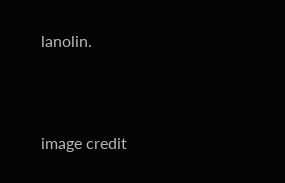lanolin.



image credit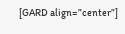[GARD align=”center”]